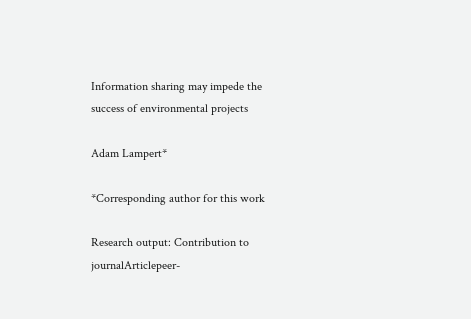Information sharing may impede the success of environmental projects

Adam Lampert*

*Corresponding author for this work

Research output: Contribution to journalArticlepeer-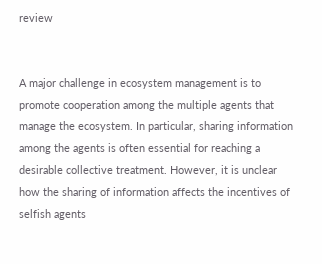review


A major challenge in ecosystem management is to promote cooperation among the multiple agents that manage the ecosystem. In particular, sharing information among the agents is often essential for reaching a desirable collective treatment. However, it is unclear how the sharing of information affects the incentives of selfish agents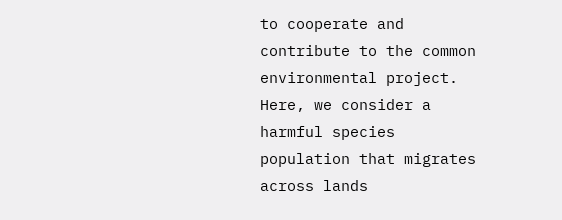to cooperate and contribute to the common environmental project. Here, we consider a harmful species population that migrates across lands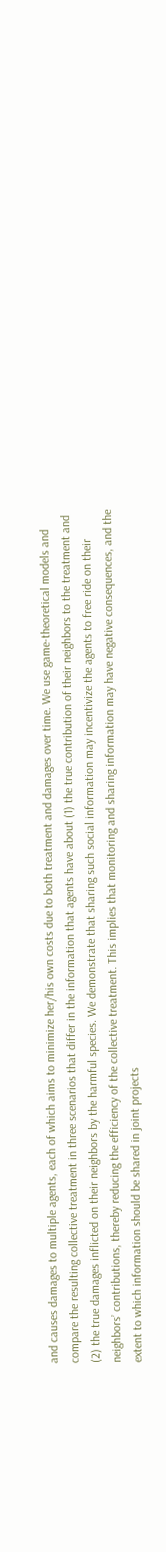and causes damages to multiple agents, each of which aims to minimize her/his own costs due to both treatment and damages over time. We use game-theoretical models and compare the resulting collective treatment in three scenarios that differ in the information that agents have about (1) the true contribution of their neighbors to the treatment and (2) the true damages inflicted on their neighbors by the harmful species. We demonstrate that sharing such social information may incentivize the agents to free ride on their neighbors’ contributions, thereby reducing the efficiency of the collective treatment. This implies that monitoring and sharing information may have negative consequences, and the extent to which information should be shared in joint projects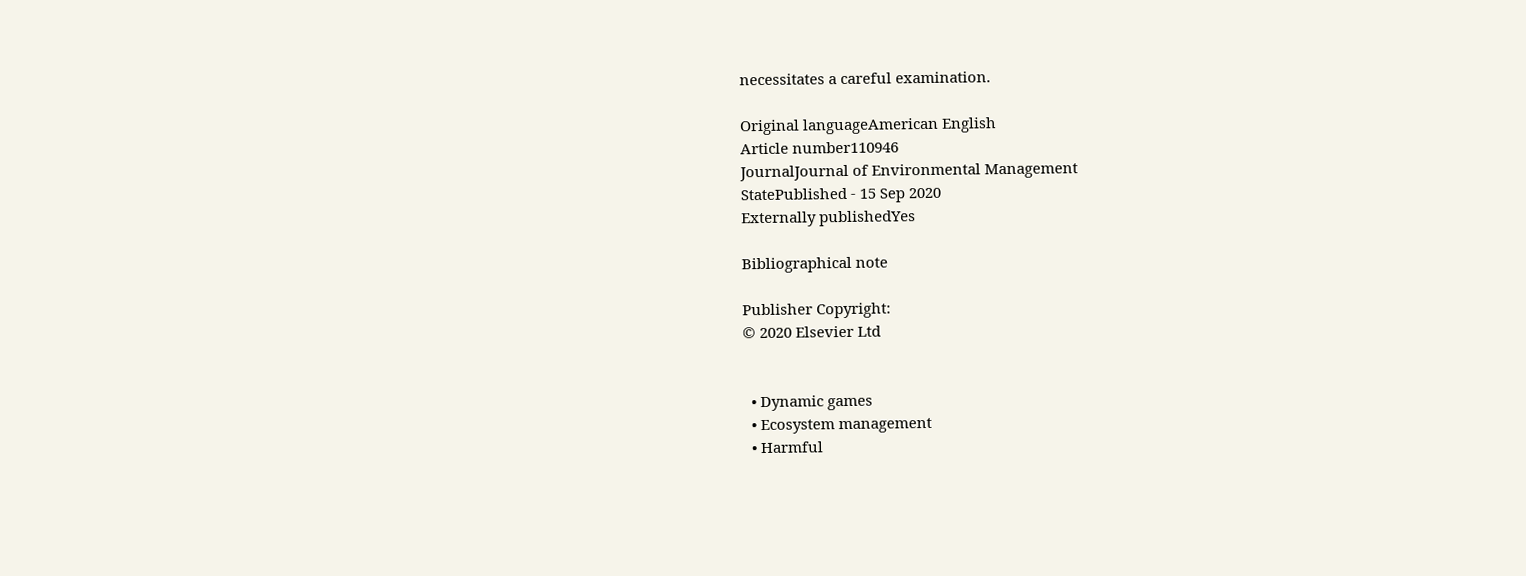necessitates a careful examination.

Original languageAmerican English
Article number110946
JournalJournal of Environmental Management
StatePublished - 15 Sep 2020
Externally publishedYes

Bibliographical note

Publisher Copyright:
© 2020 Elsevier Ltd


  • Dynamic games
  • Ecosystem management
  • Harmful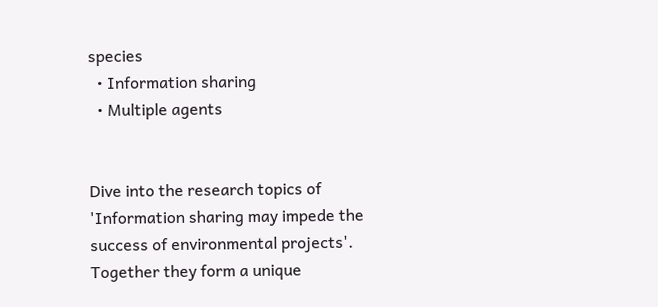species
  • Information sharing
  • Multiple agents


Dive into the research topics of 'Information sharing may impede the success of environmental projects'. Together they form a unique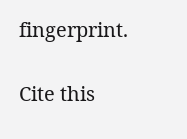fingerprint.

Cite this